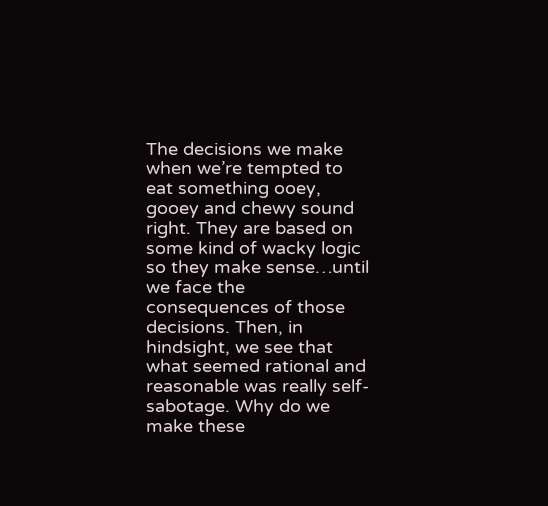The decisions we make when we’re tempted to eat something ooey, gooey and chewy sound right. They are based on some kind of wacky logic so they make sense…until we face the consequences of those decisions. Then, in hindsight, we see that what seemed rational and reasonable was really self-sabotage. Why do we make these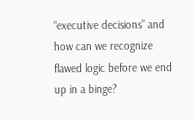“executive decisions” and how can we recognize flawed logic before we end up in a binge?